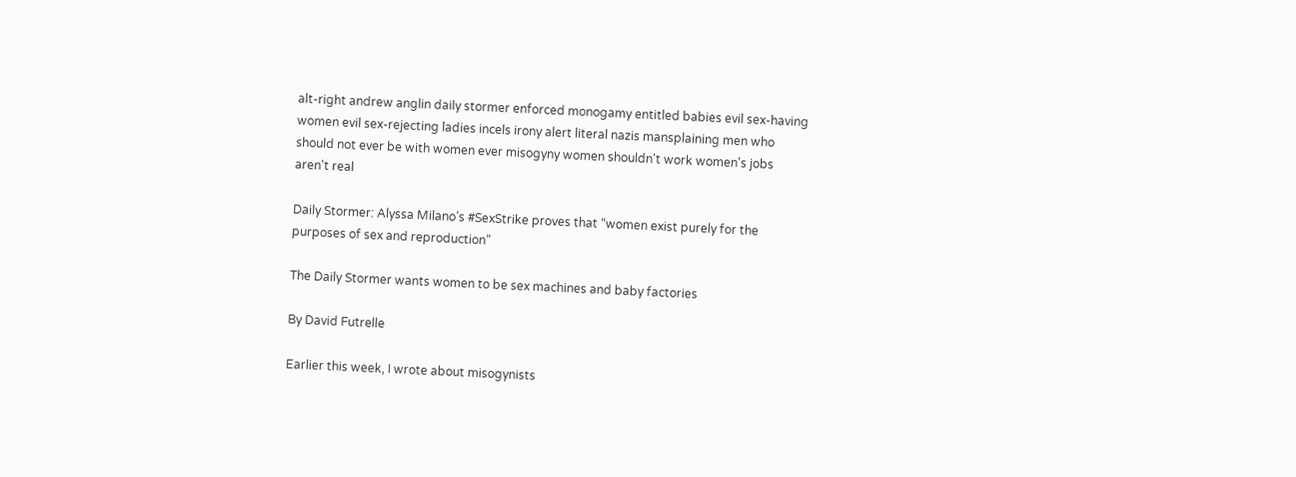alt-right andrew anglin daily stormer enforced monogamy entitled babies evil sex-having women evil sex-rejecting ladies incels irony alert literal nazis mansplaining men who should not ever be with women ever misogyny women shouldn't work women's jobs aren't real

Daily Stormer: Alyssa Milano’s #SexStrike proves that “women exist purely for the purposes of sex and reproduction”

The Daily Stormer wants women to be sex machines and baby factories

By David Futrelle

Earlier this week, I wrote about misogynists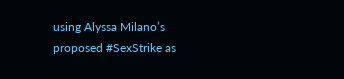using Alyssa Milano’s proposed #SexStrike as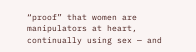“proof” that women are manipulators at heart, continually using sex — and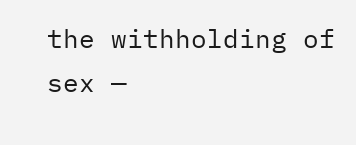the withholding of sex —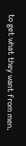to get what they want from men.